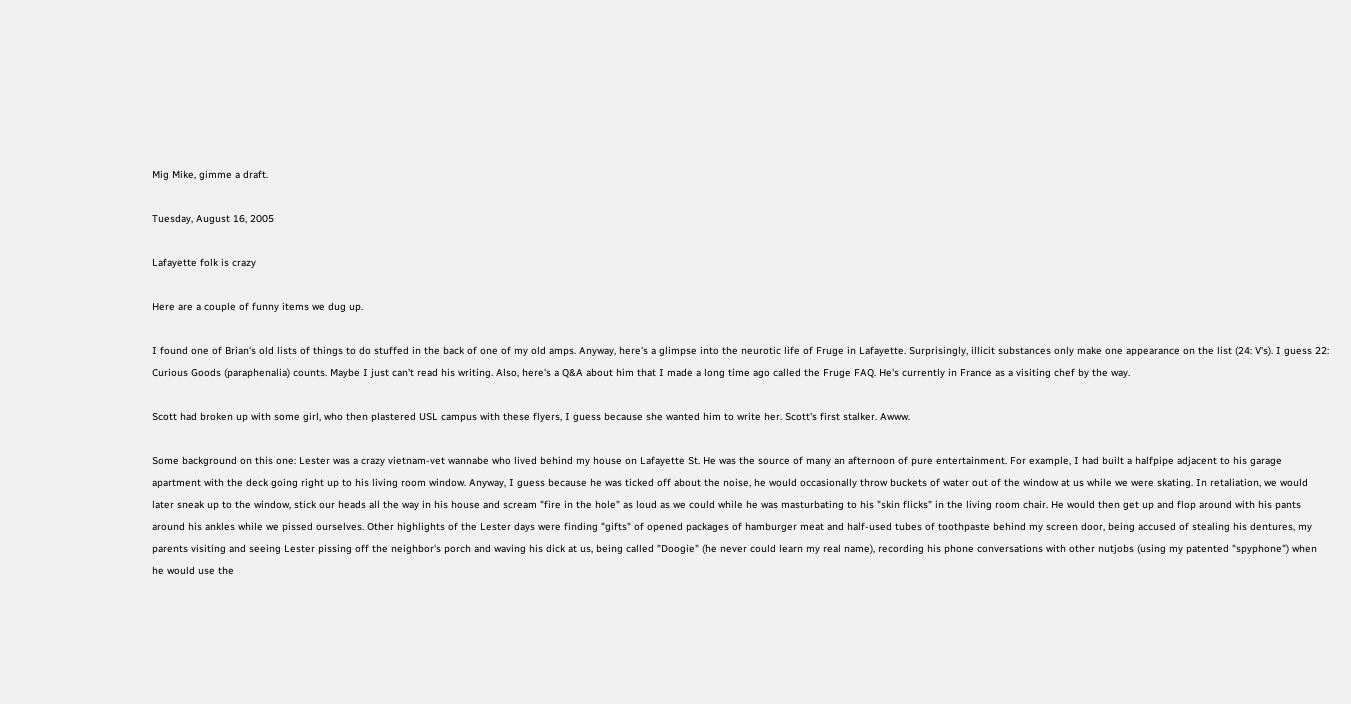Mig Mike, gimme a draft.

Tuesday, August 16, 2005

Lafayette folk is crazy

Here are a couple of funny items we dug up.

I found one of Brian's old lists of things to do stuffed in the back of one of my old amps. Anyway, here's a glimpse into the neurotic life of Fruge in Lafayette. Surprisingly, illicit substances only make one appearance on the list (24: V's). I guess 22: Curious Goods (paraphenalia) counts. Maybe I just can't read his writing. Also, here's a Q&A about him that I made a long time ago called the Fruge FAQ. He's currently in France as a visiting chef by the way.

Scott had broken up with some girl, who then plastered USL campus with these flyers, I guess because she wanted him to write her. Scott's first stalker. Awww.

Some background on this one: Lester was a crazy vietnam-vet wannabe who lived behind my house on Lafayette St. He was the source of many an afternoon of pure entertainment. For example, I had built a halfpipe adjacent to his garage apartment with the deck going right up to his living room window. Anyway, I guess because he was ticked off about the noise, he would occasionally throw buckets of water out of the window at us while we were skating. In retaliation, we would later sneak up to the window, stick our heads all the way in his house and scream "fire in the hole" as loud as we could while he was masturbating to his "skin flicks" in the living room chair. He would then get up and flop around with his pants around his ankles while we pissed ourselves. Other highlights of the Lester days were finding "gifts" of opened packages of hamburger meat and half-used tubes of toothpaste behind my screen door, being accused of stealing his dentures, my parents visiting and seeing Lester pissing off the neighbor's porch and waving his dick at us, being called "Doogie" (he never could learn my real name), recording his phone conversations with other nutjobs (using my patented "spyphone") when he would use the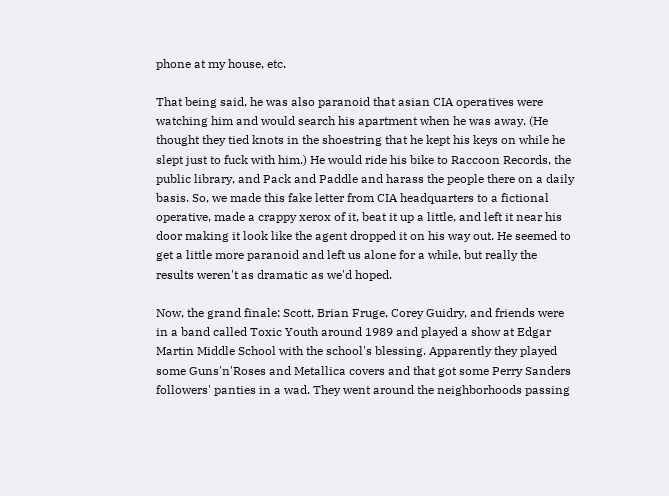phone at my house, etc.

That being said, he was also paranoid that asian CIA operatives were watching him and would search his apartment when he was away. (He thought they tied knots in the shoestring that he kept his keys on while he slept just to fuck with him.) He would ride his bike to Raccoon Records, the public library, and Pack and Paddle and harass the people there on a daily basis. So, we made this fake letter from CIA headquarters to a fictional operative, made a crappy xerox of it, beat it up a little, and left it near his door making it look like the agent dropped it on his way out. He seemed to get a little more paranoid and left us alone for a while, but really the results weren't as dramatic as we'd hoped.

Now, the grand finale: Scott, Brian Fruge, Corey Guidry, and friends were in a band called Toxic Youth around 1989 and played a show at Edgar Martin Middle School with the school's blessing. Apparently they played some Guns'n'Roses and Metallica covers and that got some Perry Sanders followers' panties in a wad. They went around the neighborhoods passing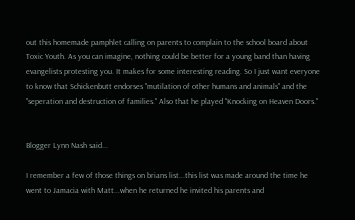out this homemade pamphlet calling on parents to complain to the school board about Toxic Youth. As you can imagine, nothing could be better for a young band than having evangelists protesting you. It makes for some interesting reading. So I just want everyone to know that Schickenbutt endorses "mutilation of other humans and animals" and the "seperation and destruction of families." Also that he played "Knocking on Heaven Doors."


Blogger Lynn Nash said...

I remember a few of those things on brians list...this list was made around the time he went to Jamacia with Matt...when he returned he invited his parents and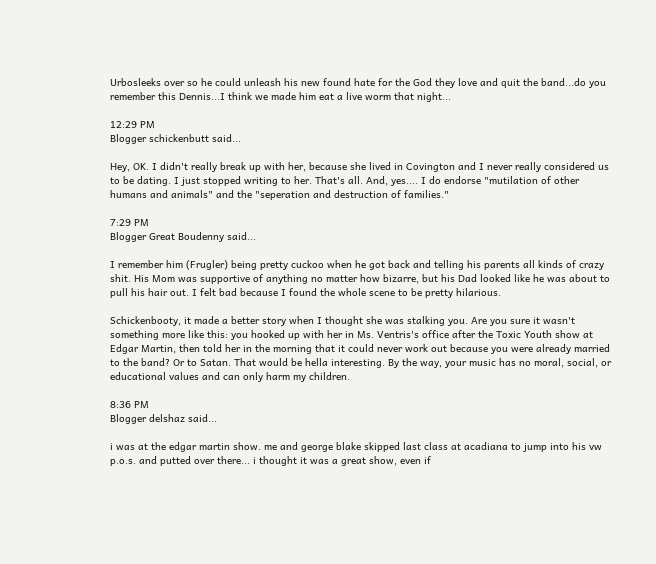Urbosleeks over so he could unleash his new found hate for the God they love and quit the band...do you remember this Dennis...I think we made him eat a live worm that night...

12:29 PM
Blogger schickenbutt said...

Hey, OK. I didn't really break up with her, because she lived in Covington and I never really considered us to be dating. I just stopped writing to her. That's all. And, yes.... I do endorse "mutilation of other humans and animals" and the "seperation and destruction of families."

7:29 PM
Blogger Great Boudenny said...

I remember him (Frugler) being pretty cuckoo when he got back and telling his parents all kinds of crazy shit. His Mom was supportive of anything no matter how bizarre, but his Dad looked like he was about to pull his hair out. I felt bad because I found the whole scene to be pretty hilarious.

Schickenbooty, it made a better story when I thought she was stalking you. Are you sure it wasn't something more like this: you hooked up with her in Ms. Ventris's office after the Toxic Youth show at Edgar Martin, then told her in the morning that it could never work out because you were already married to the band? Or to Satan. That would be hella interesting. By the way, your music has no moral, social, or educational values and can only harm my children.

8:36 PM
Blogger delshaz said...

i was at the edgar martin show. me and george blake skipped last class at acadiana to jump into his vw p.o.s. and putted over there... i thought it was a great show, even if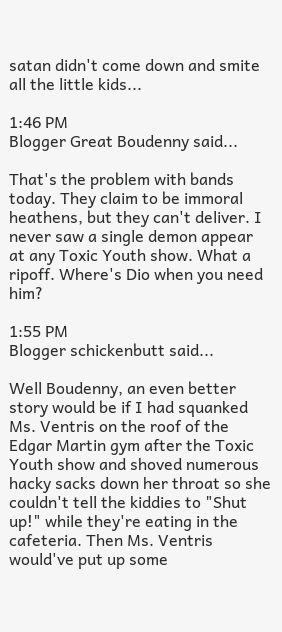satan didn't come down and smite all the little kids...

1:46 PM
Blogger Great Boudenny said...

That's the problem with bands today. They claim to be immoral heathens, but they can't deliver. I never saw a single demon appear at any Toxic Youth show. What a ripoff. Where's Dio when you need him?

1:55 PM
Blogger schickenbutt said...

Well Boudenny, an even better story would be if I had squanked Ms. Ventris on the roof of the Edgar Martin gym after the Toxic Youth show and shoved numerous hacky sacks down her throat so she couldn't tell the kiddies to "Shut up!" while they're eating in the cafeteria. Then Ms. Ventris would've put up some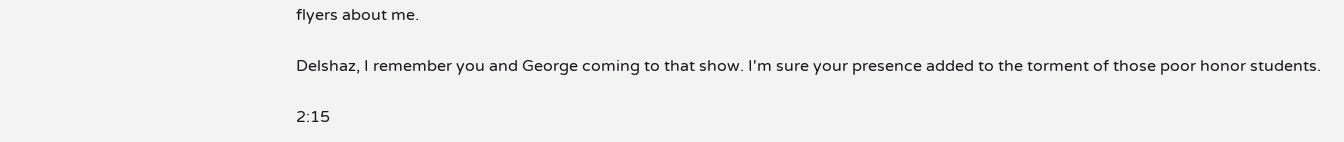flyers about me.

Delshaz, I remember you and George coming to that show. I'm sure your presence added to the torment of those poor honor students.

2:15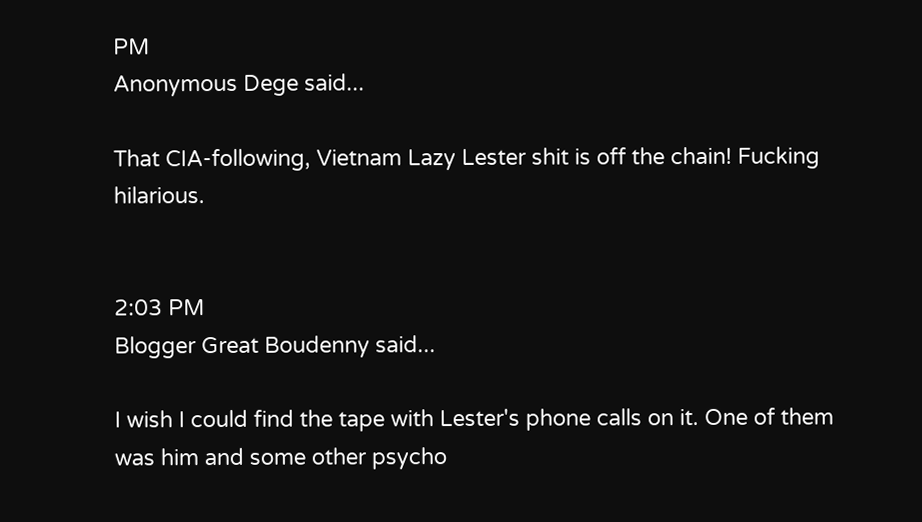PM
Anonymous Dege said...

That CIA-following, Vietnam Lazy Lester shit is off the chain! Fucking hilarious.


2:03 PM
Blogger Great Boudenny said...

I wish I could find the tape with Lester's phone calls on it. One of them was him and some other psycho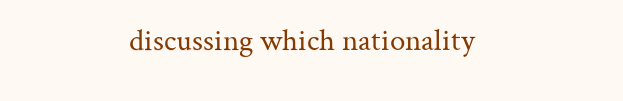discussing which nationality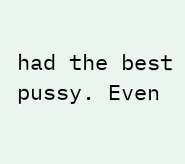had the best pussy. Even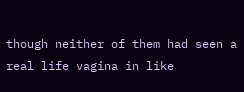though neither of them had seen a real life vagina in like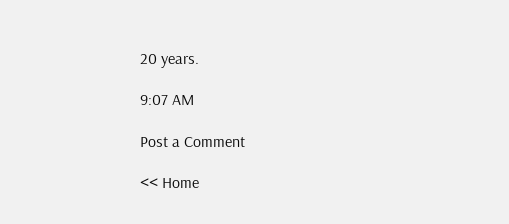20 years.

9:07 AM

Post a Comment

<< Home